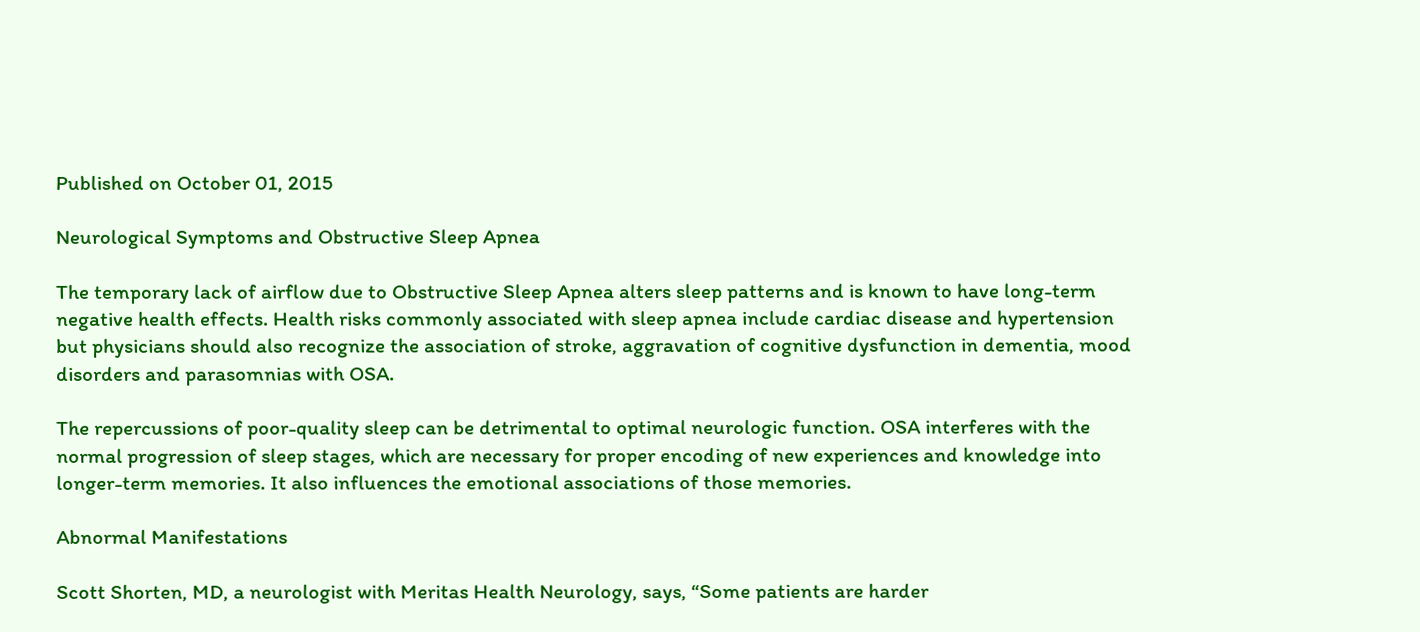Published on October 01, 2015

Neurological Symptoms and Obstructive Sleep Apnea

The temporary lack of airflow due to Obstructive Sleep Apnea alters sleep patterns and is known to have long-term negative health effects. Health risks commonly associated with sleep apnea include cardiac disease and hypertension but physicians should also recognize the association of stroke, aggravation of cognitive dysfunction in dementia, mood disorders and parasomnias with OSA.

The repercussions of poor-quality sleep can be detrimental to optimal neurologic function. OSA interferes with the normal progression of sleep stages, which are necessary for proper encoding of new experiences and knowledge into longer-term memories. It also influences the emotional associations of those memories.

Abnormal Manifestations

Scott Shorten, MD, a neurologist with Meritas Health Neurology, says, “Some patients are harder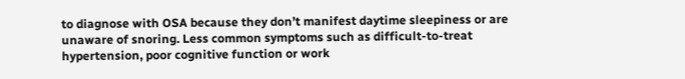to diagnose with OSA because they don’t manifest daytime sleepiness or are unaware of snoring. Less common symptoms such as difficult-to-treat hypertension, poor cognitive function or work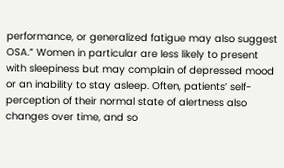performance, or generalized fatigue may also suggest OSA.” Women in particular are less likely to present with sleepiness but may complain of depressed mood or an inability to stay asleep. Often, patients’ self-perception of their normal state of alertness also changes over time, and so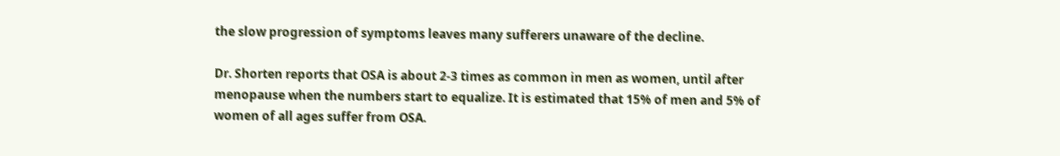the slow progression of symptoms leaves many sufferers unaware of the decline.

Dr. Shorten reports that OSA is about 2-3 times as common in men as women, until after menopause when the numbers start to equalize. It is estimated that 15% of men and 5% of women of all ages suffer from OSA.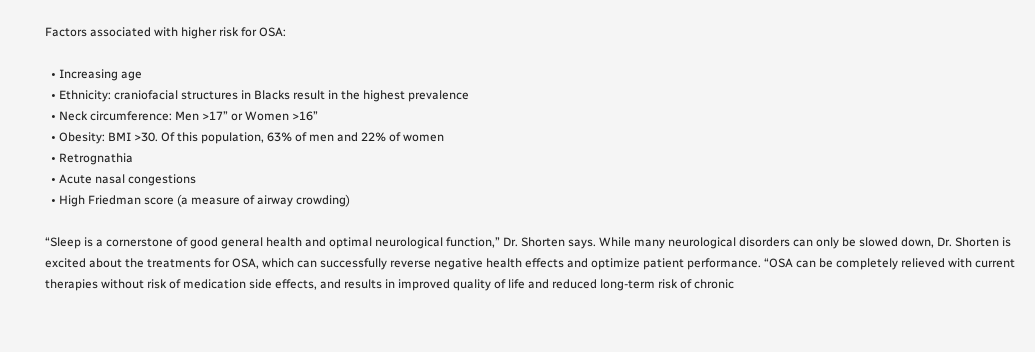Factors associated with higher risk for OSA:

  • Increasing age
  • Ethnicity: craniofacial structures in Blacks result in the highest prevalence
  • Neck circumference: Men >17” or Women >16”
  • Obesity: BMI >30. Of this population, 63% of men and 22% of women
  • Retrognathia
  • Acute nasal congestions
  • High Friedman score (a measure of airway crowding)

“Sleep is a cornerstone of good general health and optimal neurological function,” Dr. Shorten says. While many neurological disorders can only be slowed down, Dr. Shorten is excited about the treatments for OSA, which can successfully reverse negative health effects and optimize patient performance. “OSA can be completely relieved with current therapies without risk of medication side effects, and results in improved quality of life and reduced long-term risk of chronic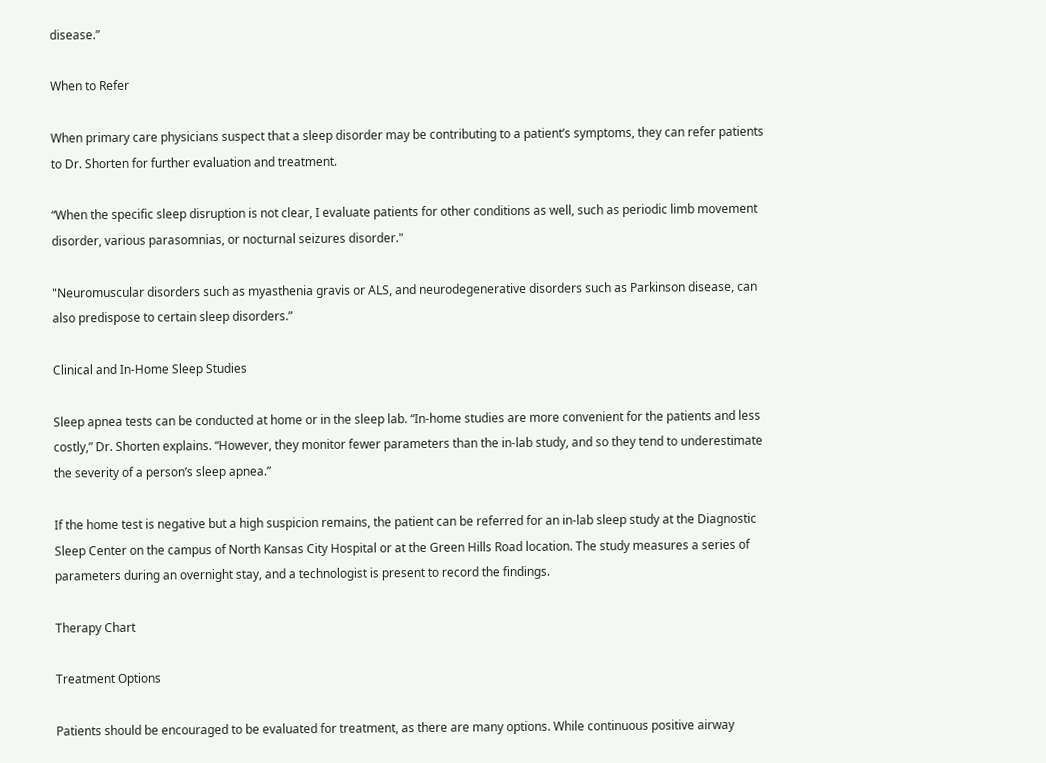disease.”

When to Refer

When primary care physicians suspect that a sleep disorder may be contributing to a patient’s symptoms, they can refer patients to Dr. Shorten for further evaluation and treatment.

“When the specific sleep disruption is not clear, I evaluate patients for other conditions as well, such as periodic limb movement disorder, various parasomnias, or nocturnal seizures disorder."

"Neuromuscular disorders such as myasthenia gravis or ALS, and neurodegenerative disorders such as Parkinson disease, can also predispose to certain sleep disorders.”

Clinical and In-Home Sleep Studies

Sleep apnea tests can be conducted at home or in the sleep lab. “In-home studies are more convenient for the patients and less costly,” Dr. Shorten explains. “However, they monitor fewer parameters than the in-lab study, and so they tend to underestimate the severity of a person’s sleep apnea.”

If the home test is negative but a high suspicion remains, the patient can be referred for an in-lab sleep study at the Diagnostic Sleep Center on the campus of North Kansas City Hospital or at the Green Hills Road location. The study measures a series of parameters during an overnight stay, and a technologist is present to record the findings.

Therapy Chart

Treatment Options

Patients should be encouraged to be evaluated for treatment, as there are many options. While continuous positive airway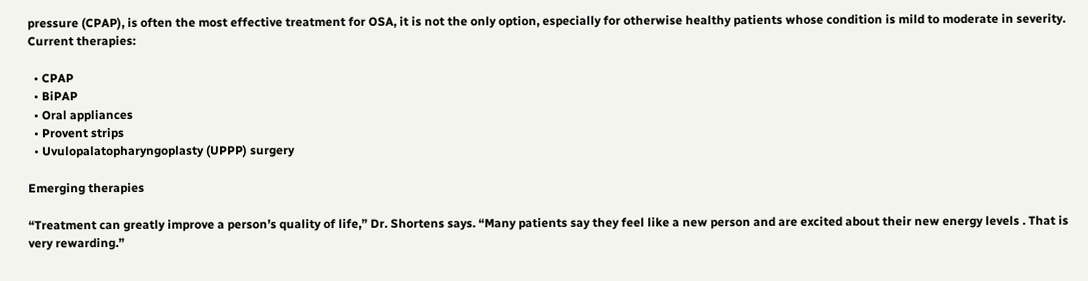pressure (CPAP), is often the most effective treatment for OSA, it is not the only option, especially for otherwise healthy patients whose condition is mild to moderate in severity.
Current therapies:

  • CPAP
  • BiPAP
  • Oral appliances
  • Provent strips
  • Uvulopalatopharyngoplasty (UPPP) surgery

Emerging therapies

“Treatment can greatly improve a person’s quality of life,” Dr. Shortens says. “Many patients say they feel like a new person and are excited about their new energy levels . That is very rewarding.”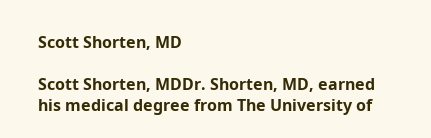Scott Shorten, MD

Scott Shorten, MDDr. Shorten, MD, earned his medical degree from The University of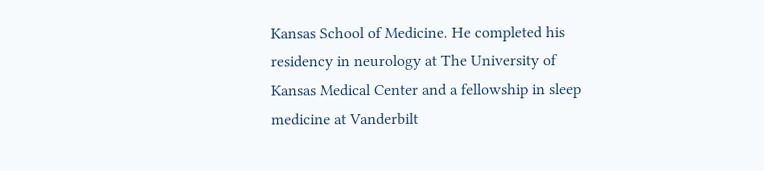Kansas School of Medicine. He completed his residency in neurology at The University of Kansas Medical Center and a fellowship in sleep medicine at Vanderbilt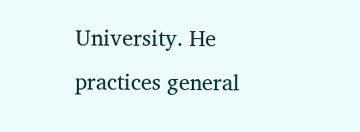University. He practices general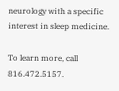neurology with a specific interest in sleep medicine.

To learn more, call 816.472.5157.